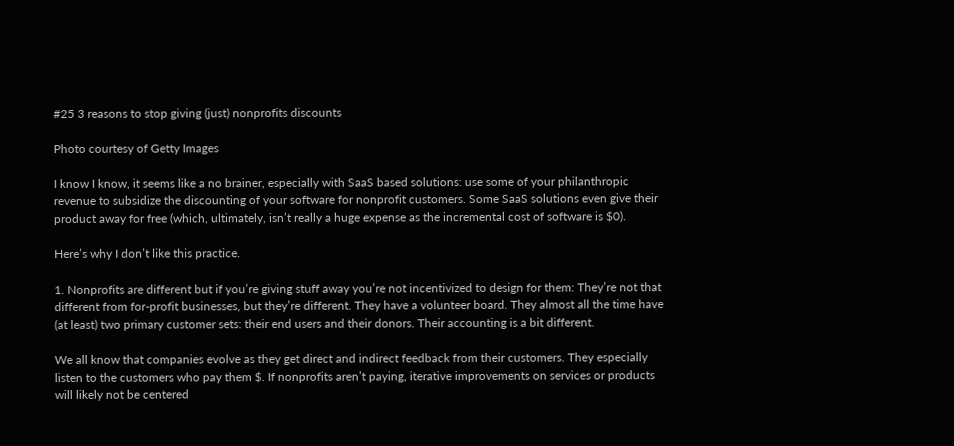#25 3 reasons to stop giving (just) nonprofits discounts

Photo courtesy of Getty Images

I know I know, it seems like a no brainer, especially with SaaS based solutions: use some of your philanthropic revenue to subsidize the discounting of your software for nonprofit customers. Some SaaS solutions even give their product away for free (which, ultimately, isn’t really a huge expense as the incremental cost of software is $0).

Here’s why I don’t like this practice.

1. Nonprofits are different but if you’re giving stuff away you’re not incentivized to design for them: They’re not that different from for-profit businesses, but they’re different. They have a volunteer board. They almost all the time have (at least) two primary customer sets: their end users and their donors. Their accounting is a bit different.

We all know that companies evolve as they get direct and indirect feedback from their customers. They especially listen to the customers who pay them $. If nonprofits aren’t paying, iterative improvements on services or products will likely not be centered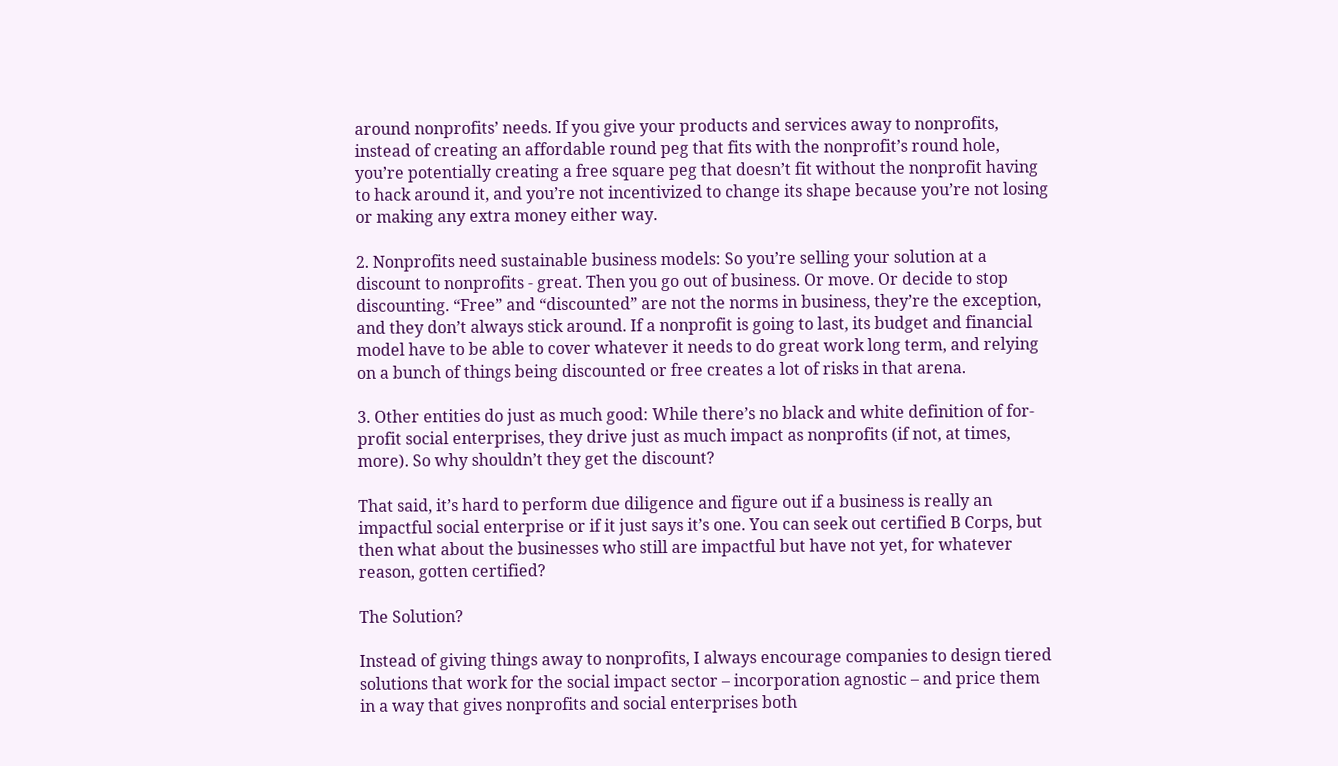around nonprofits’ needs. If you give your products and services away to nonprofits, instead of creating an affordable round peg that fits with the nonprofit’s round hole, you’re potentially creating a free square peg that doesn’t fit without the nonprofit having to hack around it, and you’re not incentivized to change its shape because you’re not losing or making any extra money either way.

2. Nonprofits need sustainable business models: So you’re selling your solution at a discount to nonprofits - great. Then you go out of business. Or move. Or decide to stop discounting. “Free” and “discounted” are not the norms in business, they’re the exception, and they don’t always stick around. If a nonprofit is going to last, its budget and financial model have to be able to cover whatever it needs to do great work long term, and relying on a bunch of things being discounted or free creates a lot of risks in that arena.

3. Other entities do just as much good: While there’s no black and white definition of for-profit social enterprises, they drive just as much impact as nonprofits (if not, at times, more). So why shouldn’t they get the discount?

That said, it’s hard to perform due diligence and figure out if a business is really an impactful social enterprise or if it just says it’s one. You can seek out certified B Corps, but then what about the businesses who still are impactful but have not yet, for whatever reason, gotten certified?

The Solution?

Instead of giving things away to nonprofits, I always encourage companies to design tiered solutions that work for the social impact sector – incorporation agnostic – and price them in a way that gives nonprofits and social enterprises both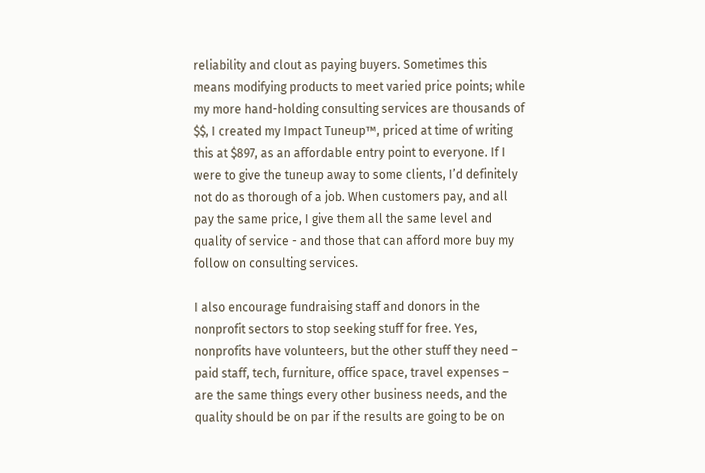reliability and clout as paying buyers. Sometimes this means modifying products to meet varied price points; while my more hand-holding consulting services are thousands of $$, I created my Impact Tuneup™, priced at time of writing this at $897, as an affordable entry point to everyone. If I were to give the tuneup away to some clients, I’d definitely not do as thorough of a job. When customers pay, and all pay the same price, I give them all the same level and quality of service - and those that can afford more buy my follow on consulting services.

I also encourage fundraising staff and donors in the nonprofit sectors to stop seeking stuff for free. Yes, nonprofits have volunteers, but the other stuff they need – paid staff, tech, furniture, office space, travel expenses – are the same things every other business needs, and the quality should be on par if the results are going to be on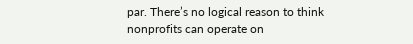par. There’s no logical reason to think nonprofits can operate on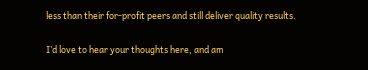less than their for-profit peers and still deliver quality results.

I’d love to hear your thoughts here, and am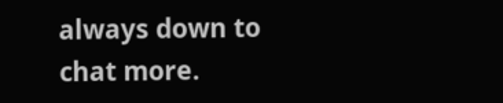always down to chat more.